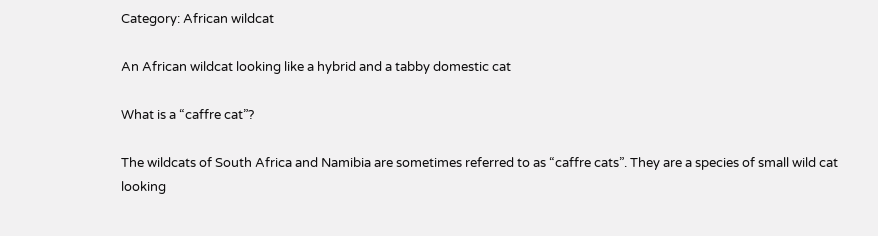Category: African wildcat

An African wildcat looking like a hybrid and a tabby domestic cat

What is a “caffre cat”?

The wildcats of South Africa and Namibia are sometimes referred to as “caffre cats”. They are a species of small wild cat looking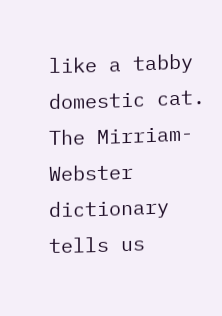like a tabby domestic cat. The Mirriam-Webster dictionary tells us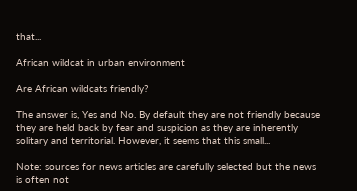that...

African wildcat in urban environment

Are African wildcats friendly?

The answer is, Yes and No. By default they are not friendly because they are held back by fear and suspicion as they are inherently solitary and territorial. However, it seems that this small...

Note: sources for news articles are carefully selected but the news is often not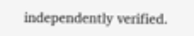independently verified.